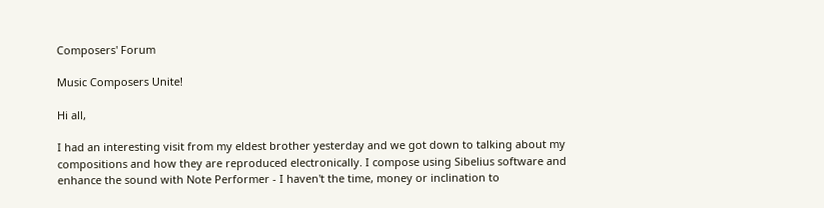Composers' Forum

Music Composers Unite!

Hi all,

I had an interesting visit from my eldest brother yesterday and we got down to talking about my compositions and how they are reproduced electronically. I compose using Sibelius software and enhance the sound with Note Performer - I haven't the time, money or inclination to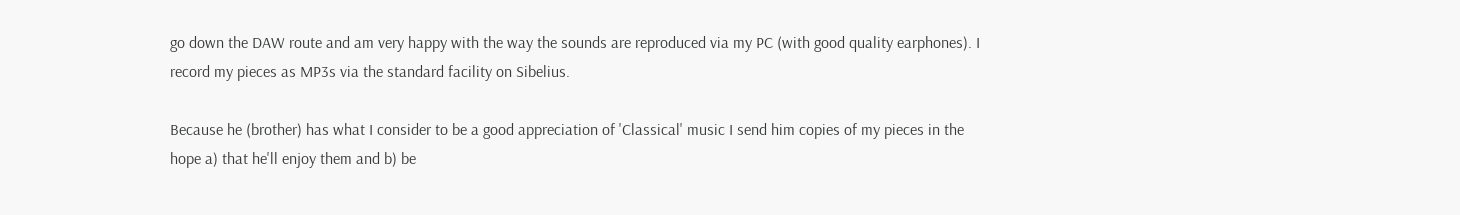go down the DAW route and am very happy with the way the sounds are reproduced via my PC (with good quality earphones). I record my pieces as MP3s via the standard facility on Sibelius.

Because he (brother) has what I consider to be a good appreciation of 'Classical' music I send him copies of my pieces in the hope a) that he'll enjoy them and b) be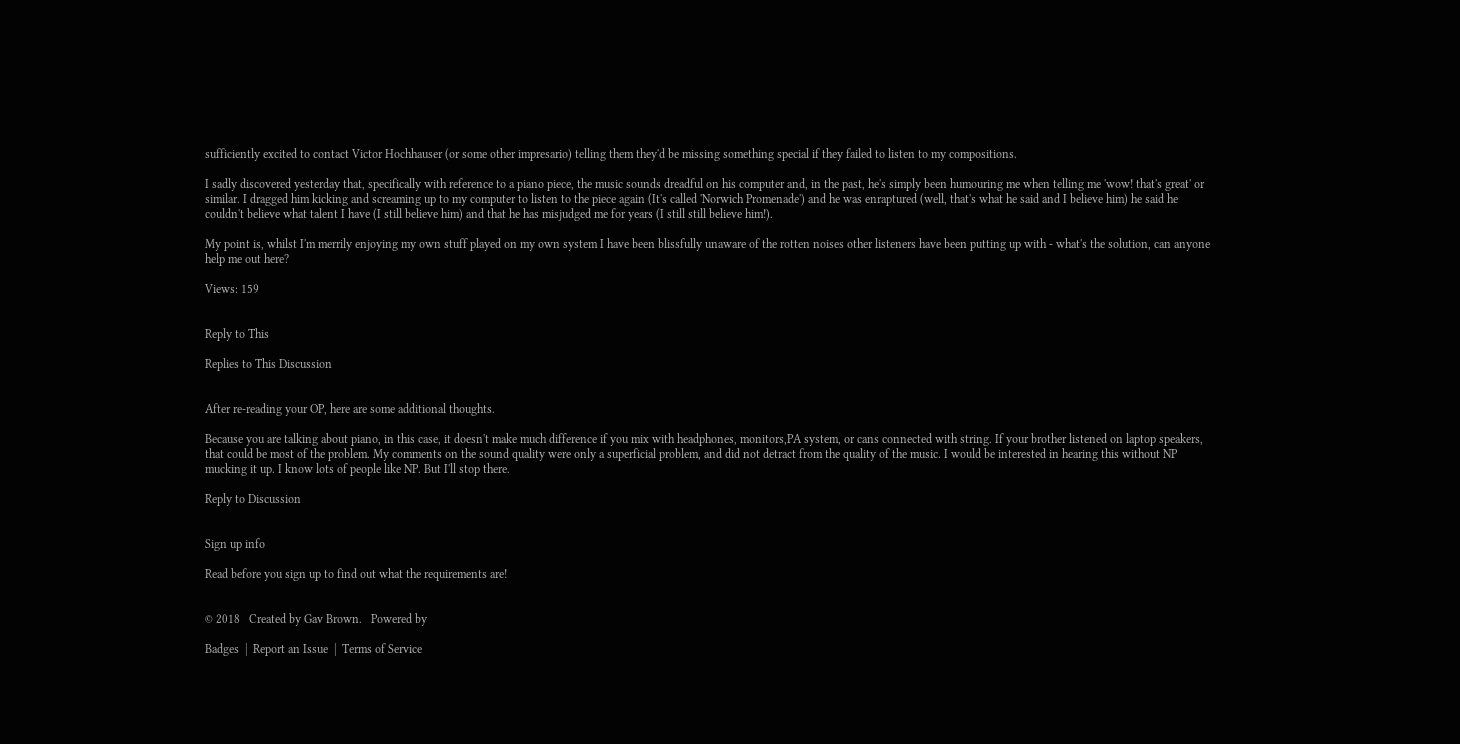sufficiently excited to contact Victor Hochhauser (or some other impresario) telling them they'd be missing something special if they failed to listen to my compositions.

I sadly discovered yesterday that, specifically with reference to a piano piece, the music sounds dreadful on his computer and, in the past, he's simply been humouring me when telling me 'wow! that's great' or similar. I dragged him kicking and screaming up to my computer to listen to the piece again (It's called 'Norwich Promenade') and he was enraptured (well, that's what he said and I believe him) he said he couldn't believe what talent I have (I still believe him) and that he has misjudged me for years (I still still believe him!).

My point is, whilst I'm merrily enjoying my own stuff played on my own system I have been blissfully unaware of the rotten noises other listeners have been putting up with - what's the solution, can anyone help me out here?

Views: 159


Reply to This

Replies to This Discussion


After re-reading your OP, here are some additional thoughts.

Because you are talking about piano, in this case, it doesn't make much difference if you mix with headphones, monitors,PA system, or cans connected with string. If your brother listened on laptop speakers, that could be most of the problem. My comments on the sound quality were only a superficial problem, and did not detract from the quality of the music. I would be interested in hearing this without NP mucking it up. I know lots of people like NP. But I'll stop there.

Reply to Discussion


Sign up info

Read before you sign up to find out what the requirements are!


© 2018   Created by Gav Brown.   Powered by

Badges  |  Report an Issue  |  Terms of Service